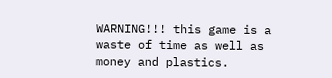WARNING!!! this game is a waste of time as well as money and plastics.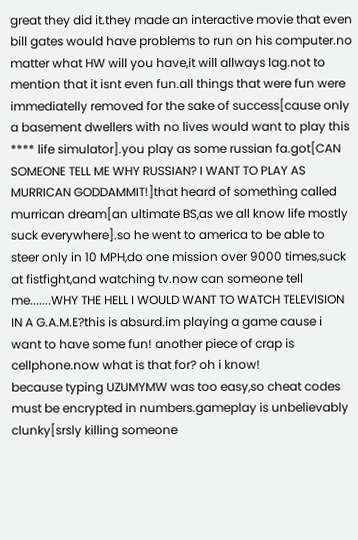great they did it.they made an interactive movie that even bill gates would have problems to run on his computer.no matter what HW will you have,it will allways lag.not to mention that it isnt even fun.all things that were fun were immediatelly removed for the sake of success[cause only a basement dwellers with no lives would want to play this **** life simulator].you play as some russian fa.got[CAN SOMEONE TELL ME WHY RUSSIAN? I WANT TO PLAY AS MURRICAN GODDAMMIT!]that heard of something called murrican dream[an ultimate BS,as we all know life mostly suck everywhere].so he went to america to be able to steer only in 10 MPH,do one mission over 9000 times,suck at fistfight,and watching tv.now can someone tell me.......WHY THE HELL I WOULD WANT TO WATCH TELEVISION IN A G.A.M.E?this is absurd.im playing a game cause i want to have some fun! another piece of crap is cellphone.now what is that for? oh i know!
because typing UZUMYMW was too easy,so cheat codes must be encrypted in numbers.gameplay is unbelievably clunky[srsly killing someone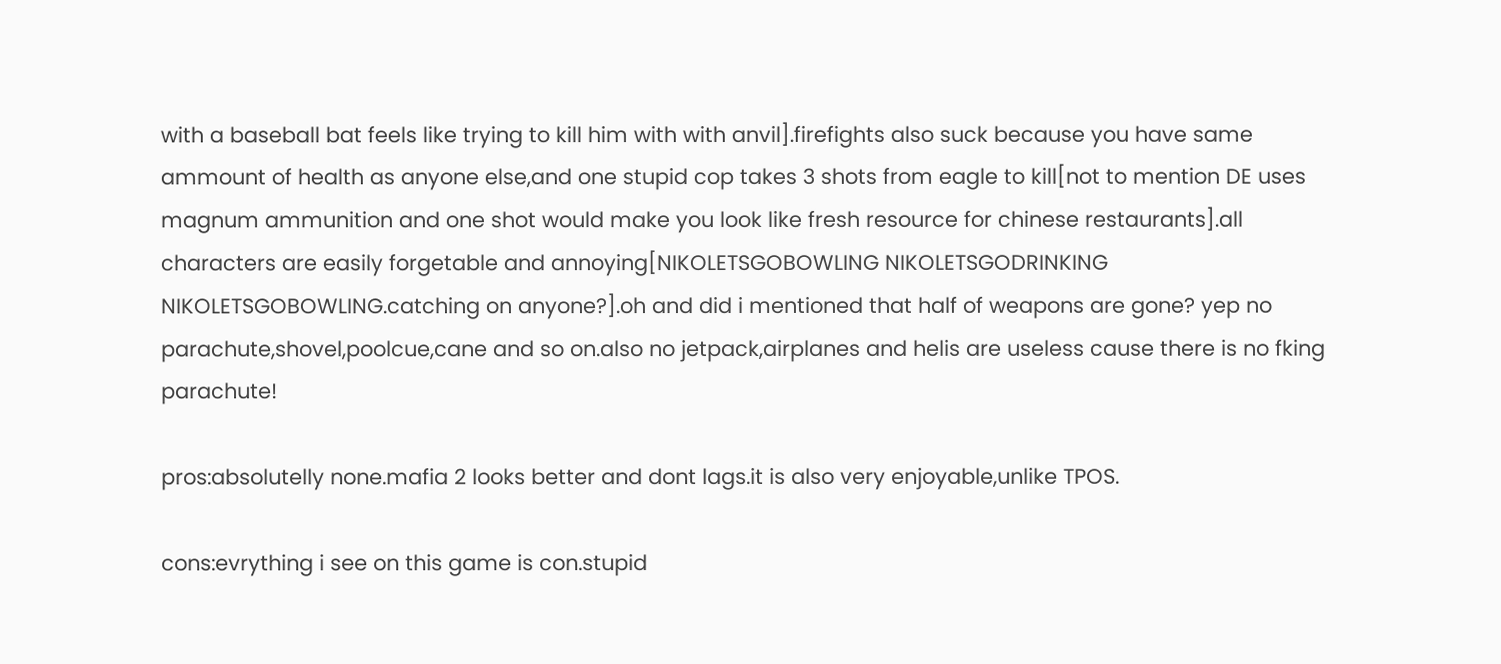with a baseball bat feels like trying to kill him with with anvil].firefights also suck because you have same ammount of health as anyone else,and one stupid cop takes 3 shots from eagle to kill[not to mention DE uses magnum ammunition and one shot would make you look like fresh resource for chinese restaurants].all characters are easily forgetable and annoying[NIKOLETSGOBOWLING NIKOLETSGODRINKING NIKOLETSGOBOWLING.catching on anyone?].oh and did i mentioned that half of weapons are gone? yep no parachute,shovel,poolcue,cane and so on.also no jetpack,airplanes and helis are useless cause there is no fking parachute!

pros:absolutelly none.mafia 2 looks better and dont lags.it is also very enjoyable,unlike TPOS.

cons:evrything i see on this game is con.stupid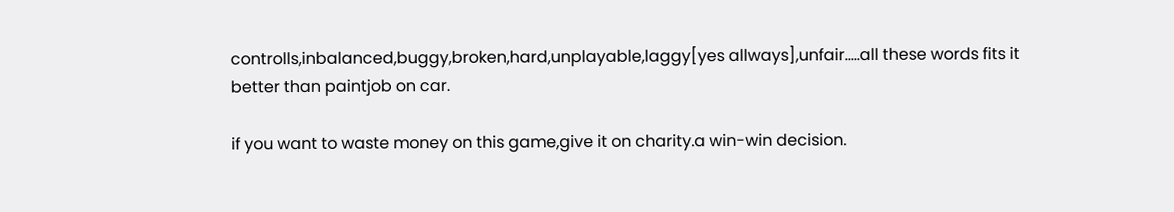controlls,inbalanced,buggy,broken,hard,unplayable,laggy[yes allways],unfair.....all these words fits it better than paintjob on car.

if you want to waste money on this game,give it on charity.a win-win decision.